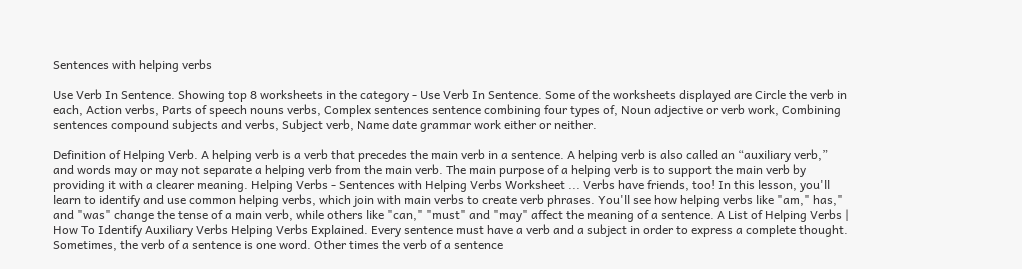Sentences with helping verbs

Use Verb In Sentence. Showing top 8 worksheets in the category - Use Verb In Sentence. Some of the worksheets displayed are Circle the verb in each, Action verbs, Parts of speech nouns verbs, Complex sentences sentence combining four types of, Noun adjective or verb work, Combining sentences compound subjects and verbs, Subject verb, Name date grammar work either or neither.

Definition of Helping Verb. A helping verb is a verb that precedes the main verb in a sentence. A helping verb is also called an “auxiliary verb,” and words may or may not separate a helping verb from the main verb. The main purpose of a helping verb is to support the main verb by providing it with a clearer meaning. Helping Verbs - Sentences with Helping Verbs Worksheet ... Verbs have friends, too! In this lesson, you'll learn to identify and use common helping verbs, which join with main verbs to create verb phrases. You'll see how helping verbs like "am," has," and "was" change the tense of a main verb, while others like "can," "must" and "may" affect the meaning of a sentence. A List of Helping Verbs | How To Identify Auxiliary Verbs Helping Verbs Explained. Every sentence must have a verb and a subject in order to express a complete thought. Sometimes, the verb of a sentence is one word. Other times the verb of a sentence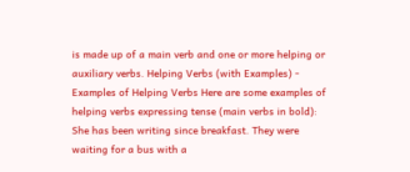is made up of a main verb and one or more helping or auxiliary verbs. Helping Verbs (with Examples) - Examples of Helping Verbs Here are some examples of helping verbs expressing tense (main verbs in bold): She has been writing since breakfast. They were waiting for a bus with a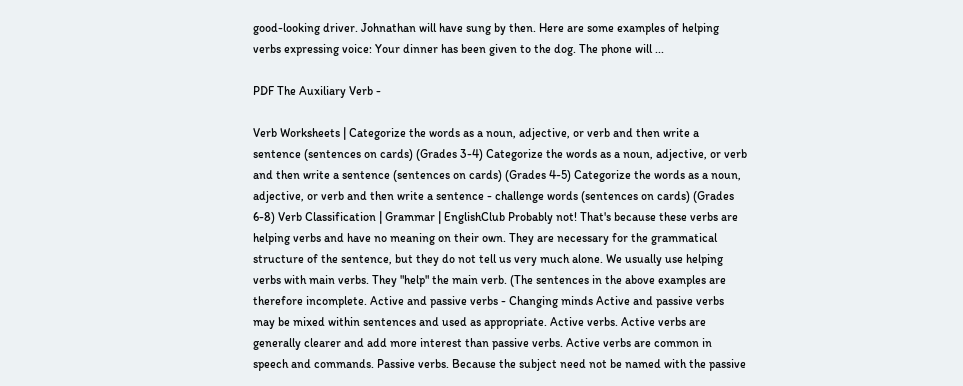good-looking driver. Johnathan will have sung by then. Here are some examples of helping verbs expressing voice: Your dinner has been given to the dog. The phone will ...

PDF The Auxiliary Verb -

Verb Worksheets | Categorize the words as a noun, adjective, or verb and then write a sentence (sentences on cards) (Grades 3-4) Categorize the words as a noun, adjective, or verb and then write a sentence (sentences on cards) (Grades 4-5) Categorize the words as a noun, adjective, or verb and then write a sentence - challenge words (sentences on cards) (Grades 6-8) Verb Classification | Grammar | EnglishClub Probably not! That's because these verbs are helping verbs and have no meaning on their own. They are necessary for the grammatical structure of the sentence, but they do not tell us very much alone. We usually use helping verbs with main verbs. They "help" the main verb. (The sentences in the above examples are therefore incomplete. Active and passive verbs - Changing minds Active and passive verbs may be mixed within sentences and used as appropriate. Active verbs. Active verbs are generally clearer and add more interest than passive verbs. Active verbs are common in speech and commands. Passive verbs. Because the subject need not be named with the passive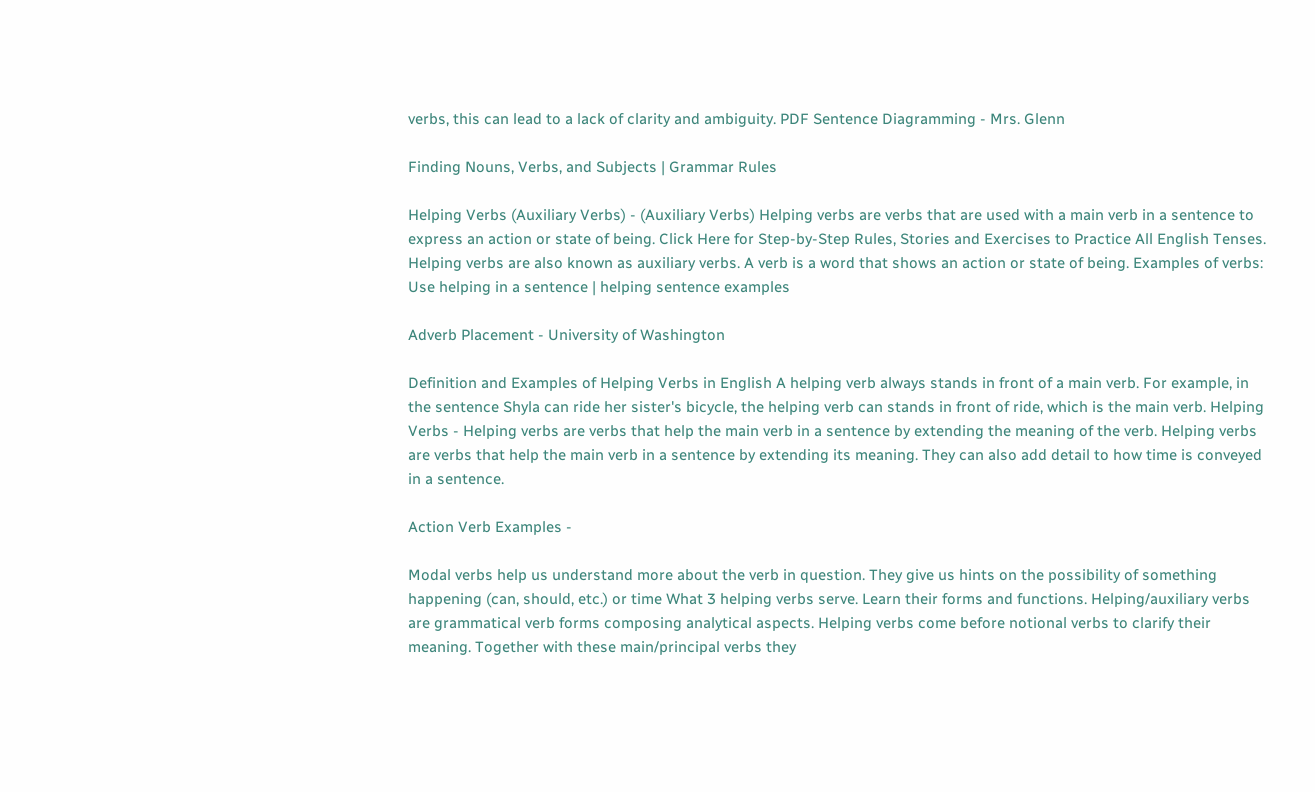verbs, this can lead to a lack of clarity and ambiguity. PDF Sentence Diagramming - Mrs. Glenn

Finding Nouns, Verbs, and Subjects | Grammar Rules

Helping Verbs (Auxiliary Verbs) - (Auxiliary Verbs) Helping verbs are verbs that are used with a main verb in a sentence to express an action or state of being. Click Here for Step-by-Step Rules, Stories and Exercises to Practice All English Tenses. Helping verbs are also known as auxiliary verbs. A verb is a word that shows an action or state of being. Examples of verbs: Use helping in a sentence | helping sentence examples

Adverb Placement - University of Washington

Definition and Examples of Helping Verbs in English A helping verb always stands in front of a main verb. For example, in the sentence Shyla can ride her sister's bicycle, the helping verb can stands in front of ride, which is the main verb. Helping Verbs - Helping verbs are verbs that help the main verb in a sentence by extending the meaning of the verb. Helping verbs are verbs that help the main verb in a sentence by extending its meaning. They can also add detail to how time is conveyed in a sentence.

Action Verb Examples -

Modal verbs help us understand more about the verb in question. They give us hints on the possibility of something happening (can, should, etc.) or time What 3 helping verbs serve. Learn their forms and functions. Helping/auxiliary verbs are grammatical verb forms composing analytical aspects. Helping verbs come before notional verbs to clarify their meaning. Together with these main/principal verbs they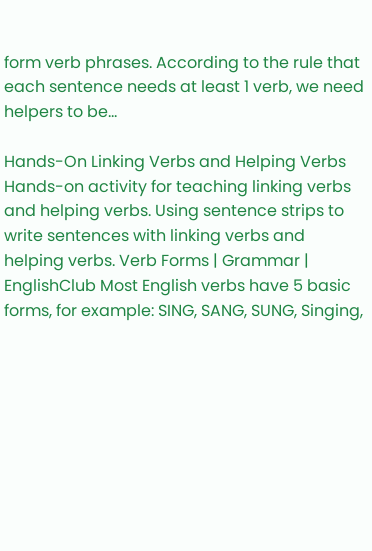form verb phrases. According to the rule that each sentence needs at least 1 verb, we need helpers to be...

Hands-On Linking Verbs and Helping Verbs Hands-on activity for teaching linking verbs and helping verbs. Using sentence strips to write sentences with linking verbs and helping verbs. Verb Forms | Grammar | EnglishClub Most English verbs have 5 basic forms, for example: SING, SANG, SUNG, Singing,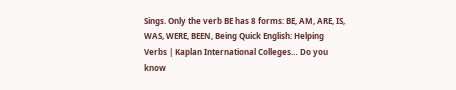Sings. Only the verb BE has 8 forms: BE, AM, ARE, IS, WAS, WERE, BEEN, Being Quick English: Helping Verbs | Kaplan International Colleges… Do you know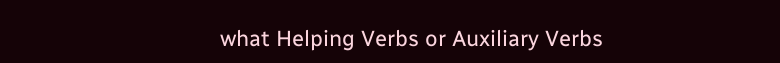what Helping Verbs or Auxiliary Verbs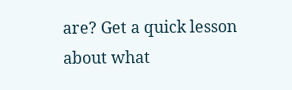are? Get a quick lesson about what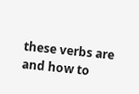these verbs are and how to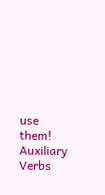use them! Auxiliary Verbs